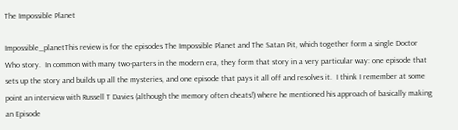The Impossible Planet

Impossible_planetThis review is for the episodes The Impossible Planet and The Satan Pit, which together form a single Doctor Who story.  In common with many two-parters in the modern era, they form that story in a very particular way: one episode that sets up the story and builds up all the mysteries, and one episode that pays it all off and resolves it.  I think I remember at some point an interview with Russell T Davies (although the memory often cheats!) where he mentioned his approach of basically making an Episode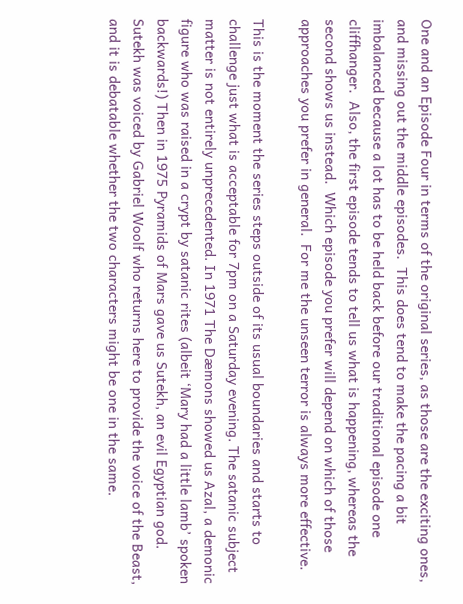One and an Episode Four in terms of the original series, as those are the exciting ones, and missing out the middle episodes.  This does tend to make the pacing a bit imbalanced because a lot has to be held back before our traditional episode one cliffhanger.  Also, the first episode tends to tell us what is happening, whereas the second shows us instead.  Which episode you prefer will depend on which of those approaches you prefer in general.  For me the unseen terror is always more effective.

This is the moment the series steps outside of its usual boundaries and starts to challenge just what is acceptable for 7pm on a Saturday evening. The satanic subject matter is not entirely unprecedented. In 1971 The Dæmons showed us Azal, a demonic figure who was raised in a crypt by satanic rites (albeit ‘Mary had a little lamb’ spoken backwards!) Then in 1975 Pyramids of Mars gave us Sutekh, an evil Egyptian god. Sutekh was voiced by Gabriel Woolf who returns here to provide the voice of the Beast, and it is debatable whether the two characters might be one in the same.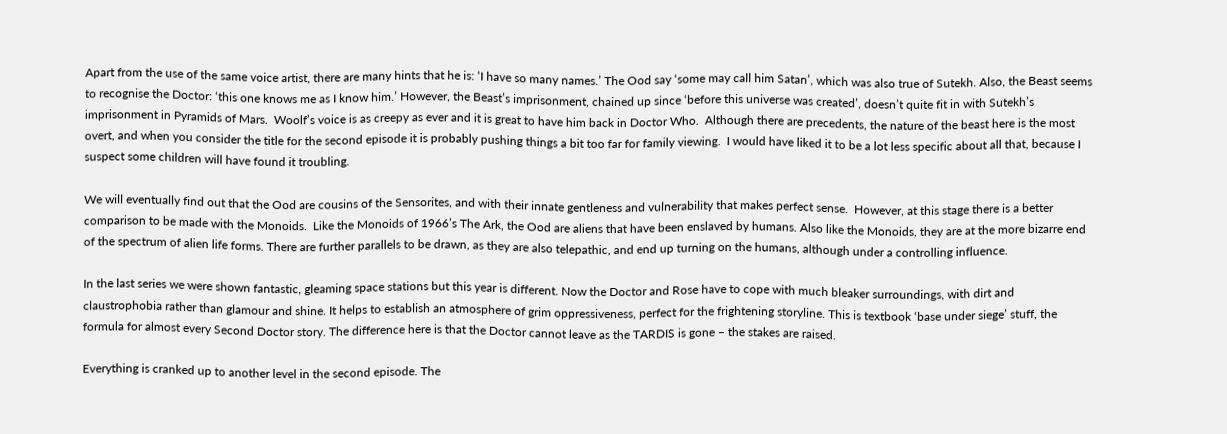Apart from the use of the same voice artist, there are many hints that he is: ‘I have so many names.’ The Ood say ‘some may call him Satan’, which was also true of Sutekh. Also, the Beast seems to recognise the Doctor: ‘this one knows me as I know him.’ However, the Beast’s imprisonment, chained up since ‘before this universe was created’, doesn’t quite fit in with Sutekh’s imprisonment in Pyramids of Mars.  Woolf’s voice is as creepy as ever and it is great to have him back in Doctor Who.  Although there are precedents, the nature of the beast here is the most overt, and when you consider the title for the second episode it is probably pushing things a bit too far for family viewing.  I would have liked it to be a lot less specific about all that, because I suspect some children will have found it troubling.

We will eventually find out that the Ood are cousins of the Sensorites, and with their innate gentleness and vulnerability that makes perfect sense.  However, at this stage there is a better comparison to be made with the Monoids.  Like the Monoids of 1966’s The Ark, the Ood are aliens that have been enslaved by humans. Also like the Monoids, they are at the more bizarre end of the spectrum of alien life forms. There are further parallels to be drawn, as they are also telepathic, and end up turning on the humans, although under a controlling influence.

In the last series we were shown fantastic, gleaming space stations but this year is different. Now the Doctor and Rose have to cope with much bleaker surroundings, with dirt and claustrophobia rather than glamour and shine. It helps to establish an atmosphere of grim oppressiveness, perfect for the frightening storyline. This is textbook ‘base under siege’ stuff, the formula for almost every Second Doctor story. The difference here is that the Doctor cannot leave as the TARDIS is gone – the stakes are raised.

Everything is cranked up to another level in the second episode. The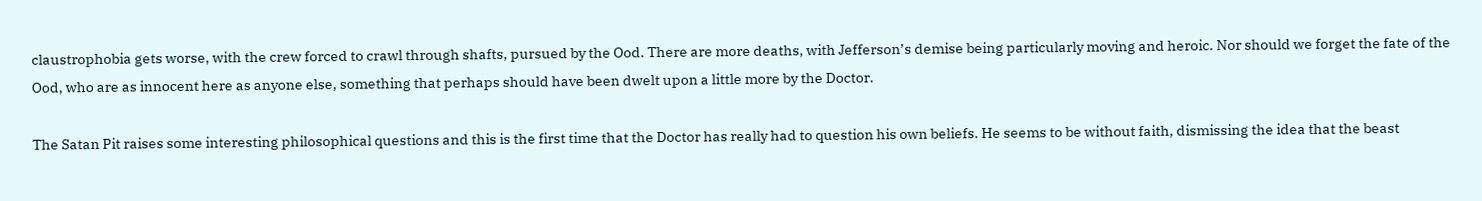claustrophobia gets worse, with the crew forced to crawl through shafts, pursued by the Ood. There are more deaths, with Jefferson’s demise being particularly moving and heroic. Nor should we forget the fate of the Ood, who are as innocent here as anyone else, something that perhaps should have been dwelt upon a little more by the Doctor.

The Satan Pit raises some interesting philosophical questions and this is the first time that the Doctor has really had to question his own beliefs. He seems to be without faith, dismissing the idea that the beast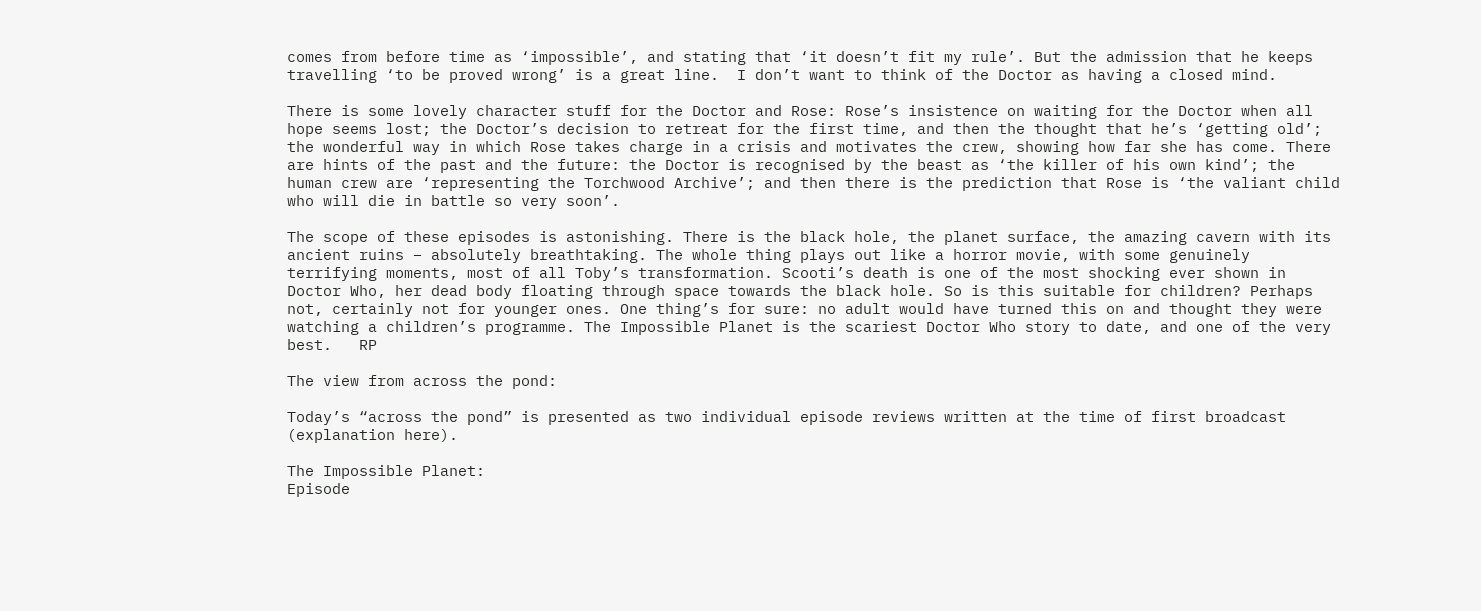comes from before time as ‘impossible’, and stating that ‘it doesn’t fit my rule’. But the admission that he keeps travelling ‘to be proved wrong’ is a great line.  I don’t want to think of the Doctor as having a closed mind.

There is some lovely character stuff for the Doctor and Rose: Rose’s insistence on waiting for the Doctor when all hope seems lost; the Doctor’s decision to retreat for the first time, and then the thought that he’s ‘getting old’; the wonderful way in which Rose takes charge in a crisis and motivates the crew, showing how far she has come. There are hints of the past and the future: the Doctor is recognised by the beast as ‘the killer of his own kind’; the human crew are ‘representing the Torchwood Archive’; and then there is the prediction that Rose is ‘the valiant child who will die in battle so very soon’.

The scope of these episodes is astonishing. There is the black hole, the planet surface, the amazing cavern with its ancient ruins – absolutely breathtaking. The whole thing plays out like a horror movie, with some genuinely terrifying moments, most of all Toby’s transformation. Scooti’s death is one of the most shocking ever shown in Doctor Who, her dead body floating through space towards the black hole. So is this suitable for children? Perhaps not, certainly not for younger ones. One thing’s for sure: no adult would have turned this on and thought they were watching a children’s programme. The Impossible Planet is the scariest Doctor Who story to date, and one of the very best.   RP

The view from across the pond:

Today’s “across the pond” is presented as two individual episode reviews written at the time of first broadcast (explanation here).

The Impossible Planet:
Episode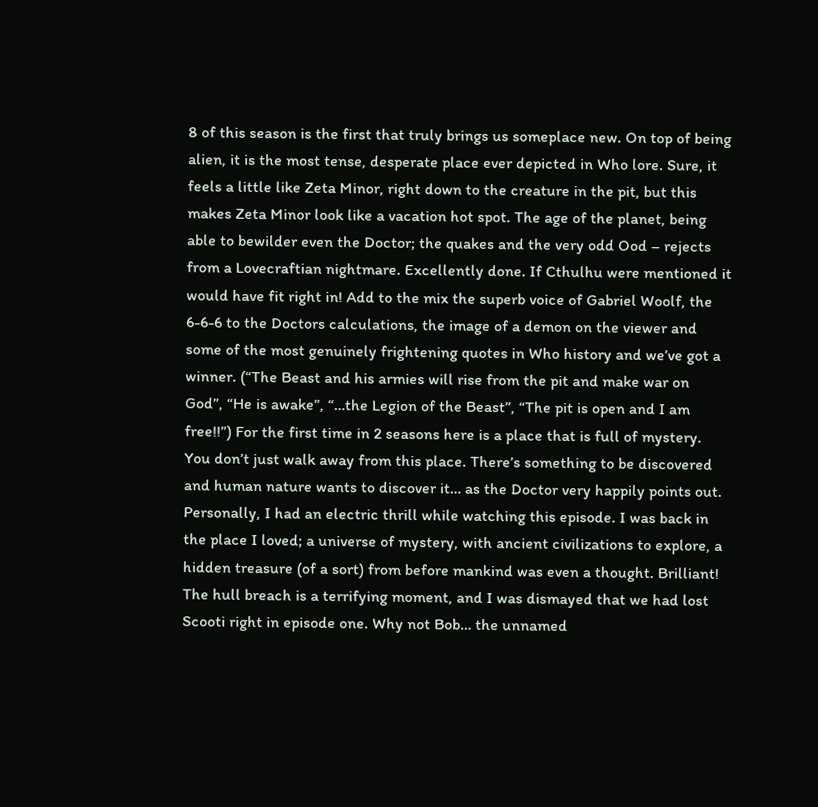8 of this season is the first that truly brings us someplace new. On top of being alien, it is the most tense, desperate place ever depicted in Who lore. Sure, it feels a little like Zeta Minor, right down to the creature in the pit, but this makes Zeta Minor look like a vacation hot spot. The age of the planet, being able to bewilder even the Doctor; the quakes and the very odd Ood – rejects from a Lovecraftian nightmare. Excellently done. If Cthulhu were mentioned it would have fit right in! Add to the mix the superb voice of Gabriel Woolf, the 6-6-6 to the Doctors calculations, the image of a demon on the viewer and some of the most genuinely frightening quotes in Who history and we’ve got a winner. (“The Beast and his armies will rise from the pit and make war on God”, “He is awake”, “…the Legion of the Beast”, “The pit is open and I am free!!”) For the first time in 2 seasons here is a place that is full of mystery. You don’t just walk away from this place. There’s something to be discovered and human nature wants to discover it… as the Doctor very happily points out. Personally, I had an electric thrill while watching this episode. I was back in the place I loved; a universe of mystery, with ancient civilizations to explore, a hidden treasure (of a sort) from before mankind was even a thought. Brilliant! The hull breach is a terrifying moment, and I was dismayed that we had lost Scooti right in episode one. Why not Bob… the unnamed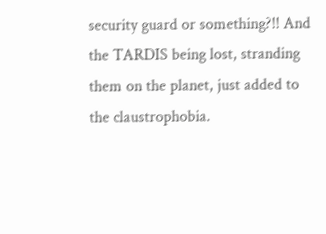security guard or something?!! And the TARDIS being lost, stranding them on the planet, just added to the claustrophobia.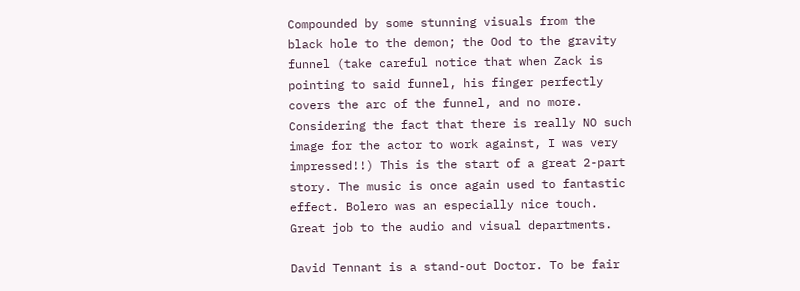Compounded by some stunning visuals from the black hole to the demon; the Ood to the gravity funnel (take careful notice that when Zack is pointing to said funnel, his finger perfectly covers the arc of the funnel, and no more. Considering the fact that there is really NO such image for the actor to work against, I was very impressed!!) This is the start of a great 2-part story. The music is once again used to fantastic effect. Bolero was an especially nice touch. Great job to the audio and visual departments.

David Tennant is a stand-out Doctor. To be fair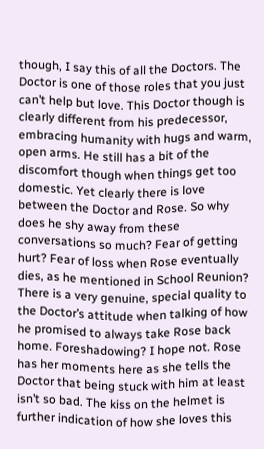though, I say this of all the Doctors. The Doctor is one of those roles that you just can’t help but love. This Doctor though is clearly different from his predecessor, embracing humanity with hugs and warm, open arms. He still has a bit of the discomfort though when things get too domestic. Yet clearly there is love between the Doctor and Rose. So why does he shy away from these conversations so much? Fear of getting hurt? Fear of loss when Rose eventually dies, as he mentioned in School Reunion? There is a very genuine, special quality to the Doctor’s attitude when talking of how he promised to always take Rose back home. Foreshadowing? I hope not. Rose has her moments here as she tells the Doctor that being stuck with him at least isn’t so bad. The kiss on the helmet is further indication of how she loves this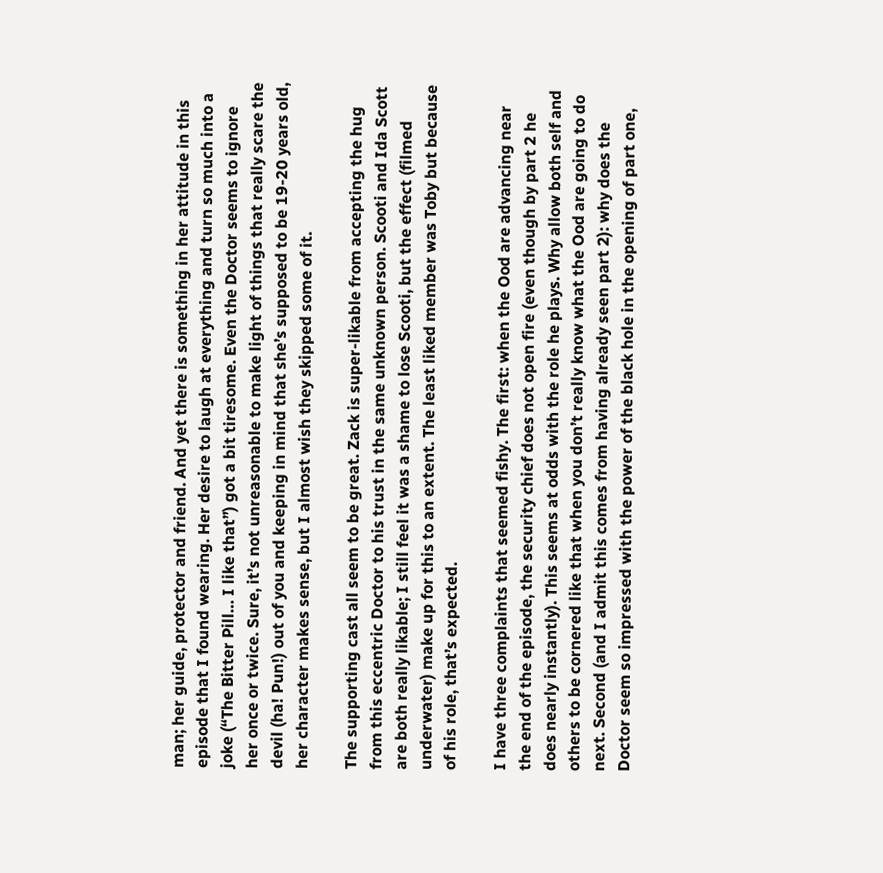man; her guide, protector and friend. And yet there is something in her attitude in this episode that I found wearing. Her desire to laugh at everything and turn so much into a joke (“The Bitter Pill… I like that”) got a bit tiresome. Even the Doctor seems to ignore her once or twice. Sure, it’s not unreasonable to make light of things that really scare the devil (ha! Pun!) out of you and keeping in mind that she’s supposed to be 19-20 years old, her character makes sense, but I almost wish they skipped some of it.

The supporting cast all seem to be great. Zack is super-likable from accepting the hug from this eccentric Doctor to his trust in the same unknown person. Scooti and Ida Scott are both really likable; I still feel it was a shame to lose Scooti, but the effect (filmed underwater) make up for this to an extent. The least liked member was Toby but because of his role, that’s expected.

I have three complaints that seemed fishy. The first: when the Ood are advancing near the end of the episode, the security chief does not open fire (even though by part 2 he does nearly instantly). This seems at odds with the role he plays. Why allow both self and others to be cornered like that when you don’t really know what the Ood are going to do next. Second (and I admit this comes from having already seen part 2): why does the Doctor seem so impressed with the power of the black hole in the opening of part one,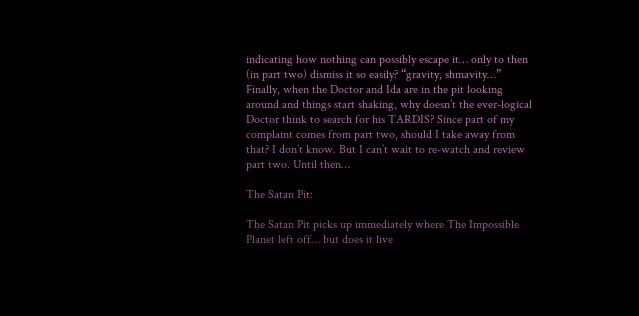indicating how nothing can possibly escape it… only to then (in part two) dismiss it so easily? “gravity, shmavity…” Finally, when the Doctor and Ida are in the pit looking around and things start shaking, why doesn’t the ever-logical Doctor think to search for his TARDIS? Since part of my complaint comes from part two, should I take away from that? I don’t know. But I can’t wait to re-watch and review part two. Until then…

The Satan Pit:

The Satan Pit picks up immediately where The Impossible Planet left off… but does it live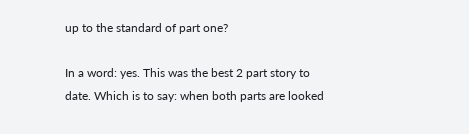up to the standard of part one?

In a word: yes. This was the best 2 part story to date. Which is to say: when both parts are looked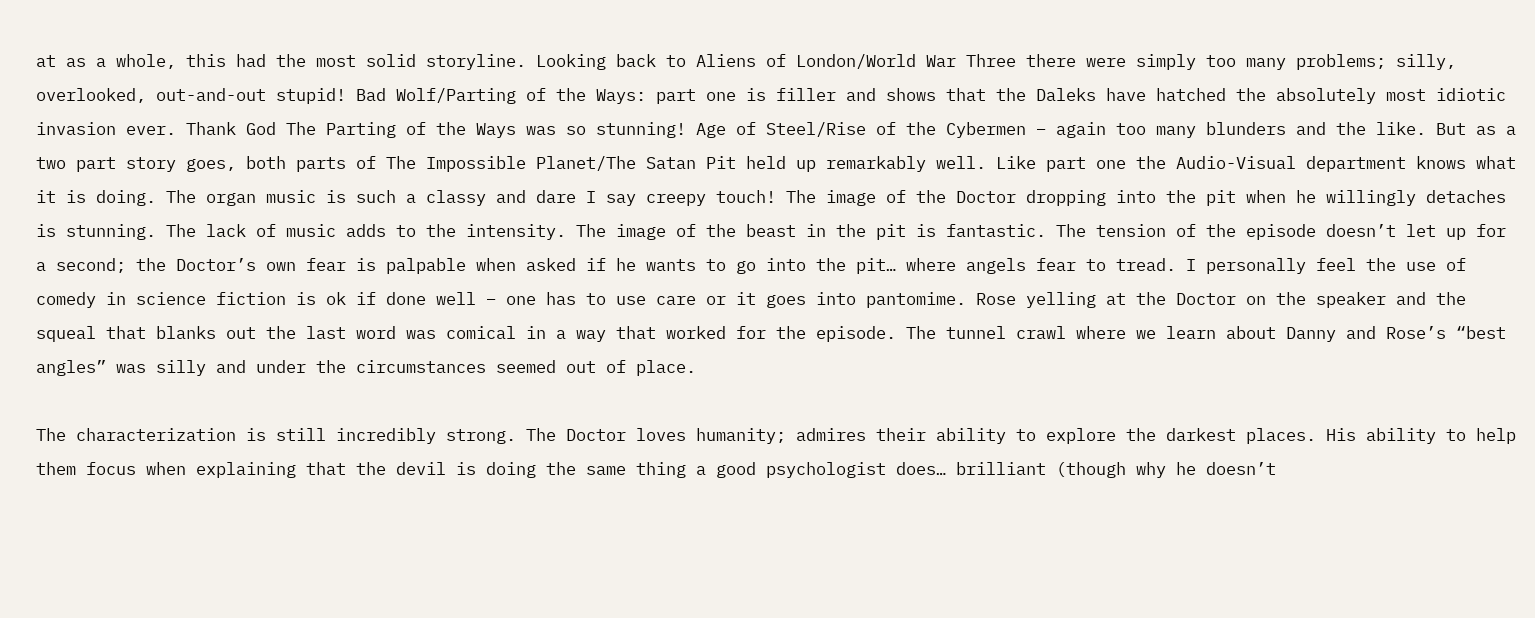at as a whole, this had the most solid storyline. Looking back to Aliens of London/World War Three there were simply too many problems; silly, overlooked, out-and-out stupid! Bad Wolf/Parting of the Ways: part one is filler and shows that the Daleks have hatched the absolutely most idiotic invasion ever. Thank God The Parting of the Ways was so stunning! Age of Steel/Rise of the Cybermen – again too many blunders and the like. But as a two part story goes, both parts of The Impossible Planet/The Satan Pit held up remarkably well. Like part one the Audio-Visual department knows what it is doing. The organ music is such a classy and dare I say creepy touch! The image of the Doctor dropping into the pit when he willingly detaches is stunning. The lack of music adds to the intensity. The image of the beast in the pit is fantastic. The tension of the episode doesn’t let up for a second; the Doctor’s own fear is palpable when asked if he wants to go into the pit… where angels fear to tread. I personally feel the use of comedy in science fiction is ok if done well – one has to use care or it goes into pantomime. Rose yelling at the Doctor on the speaker and the squeal that blanks out the last word was comical in a way that worked for the episode. The tunnel crawl where we learn about Danny and Rose’s “best angles” was silly and under the circumstances seemed out of place.

The characterization is still incredibly strong. The Doctor loves humanity; admires their ability to explore the darkest places. His ability to help them focus when explaining that the devil is doing the same thing a good psychologist does… brilliant (though why he doesn’t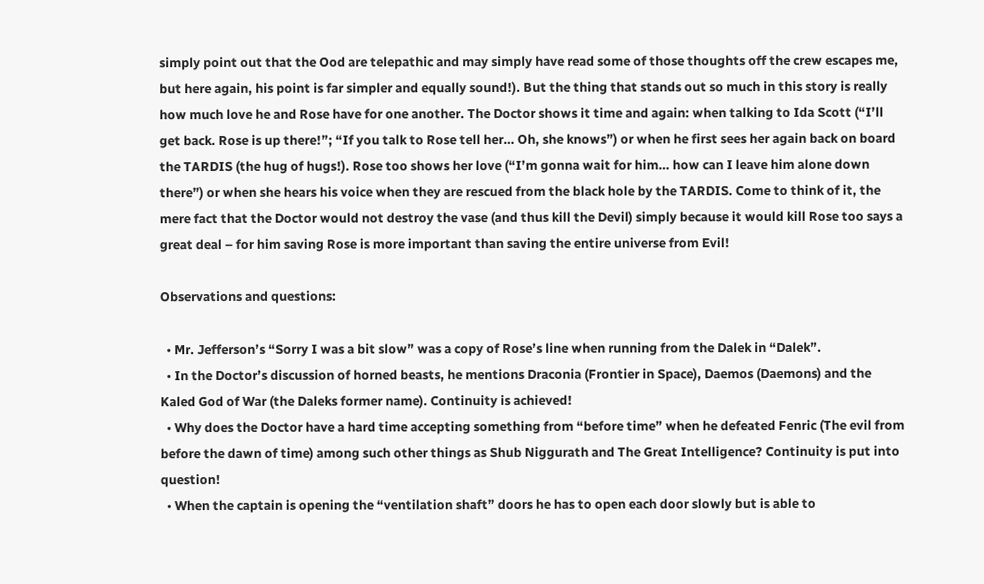simply point out that the Ood are telepathic and may simply have read some of those thoughts off the crew escapes me, but here again, his point is far simpler and equally sound!). But the thing that stands out so much in this story is really how much love he and Rose have for one another. The Doctor shows it time and again: when talking to Ida Scott (“I’ll get back. Rose is up there!”; “If you talk to Rose tell her… Oh, she knows”) or when he first sees her again back on board the TARDIS (the hug of hugs!). Rose too shows her love (“I’m gonna wait for him… how can I leave him alone down there”) or when she hears his voice when they are rescued from the black hole by the TARDIS. Come to think of it, the mere fact that the Doctor would not destroy the vase (and thus kill the Devil) simply because it would kill Rose too says a great deal – for him saving Rose is more important than saving the entire universe from Evil!

Observations and questions:

  • Mr. Jefferson’s “Sorry I was a bit slow” was a copy of Rose’s line when running from the Dalek in “Dalek”.
  • In the Doctor’s discussion of horned beasts, he mentions Draconia (Frontier in Space), Daemos (Daemons) and the Kaled God of War (the Daleks former name). Continuity is achieved!
  • Why does the Doctor have a hard time accepting something from “before time” when he defeated Fenric (The evil from before the dawn of time) among such other things as Shub Niggurath and The Great Intelligence? Continuity is put into question!
  • When the captain is opening the “ventilation shaft” doors he has to open each door slowly but is able to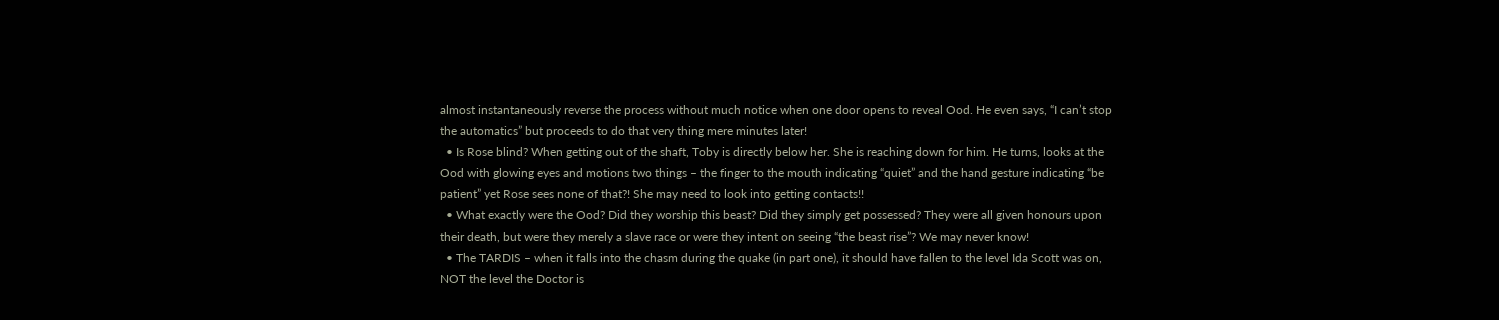almost instantaneously reverse the process without much notice when one door opens to reveal Ood. He even says, “I can’t stop the automatics” but proceeds to do that very thing mere minutes later!
  • Is Rose blind? When getting out of the shaft, Toby is directly below her. She is reaching down for him. He turns, looks at the Ood with glowing eyes and motions two things – the finger to the mouth indicating “quiet” and the hand gesture indicating “be patient” yet Rose sees none of that?! She may need to look into getting contacts!!
  • What exactly were the Ood? Did they worship this beast? Did they simply get possessed? They were all given honours upon their death, but were they merely a slave race or were they intent on seeing “the beast rise”? We may never know!
  • The TARDIS – when it falls into the chasm during the quake (in part one), it should have fallen to the level Ida Scott was on, NOT the level the Doctor is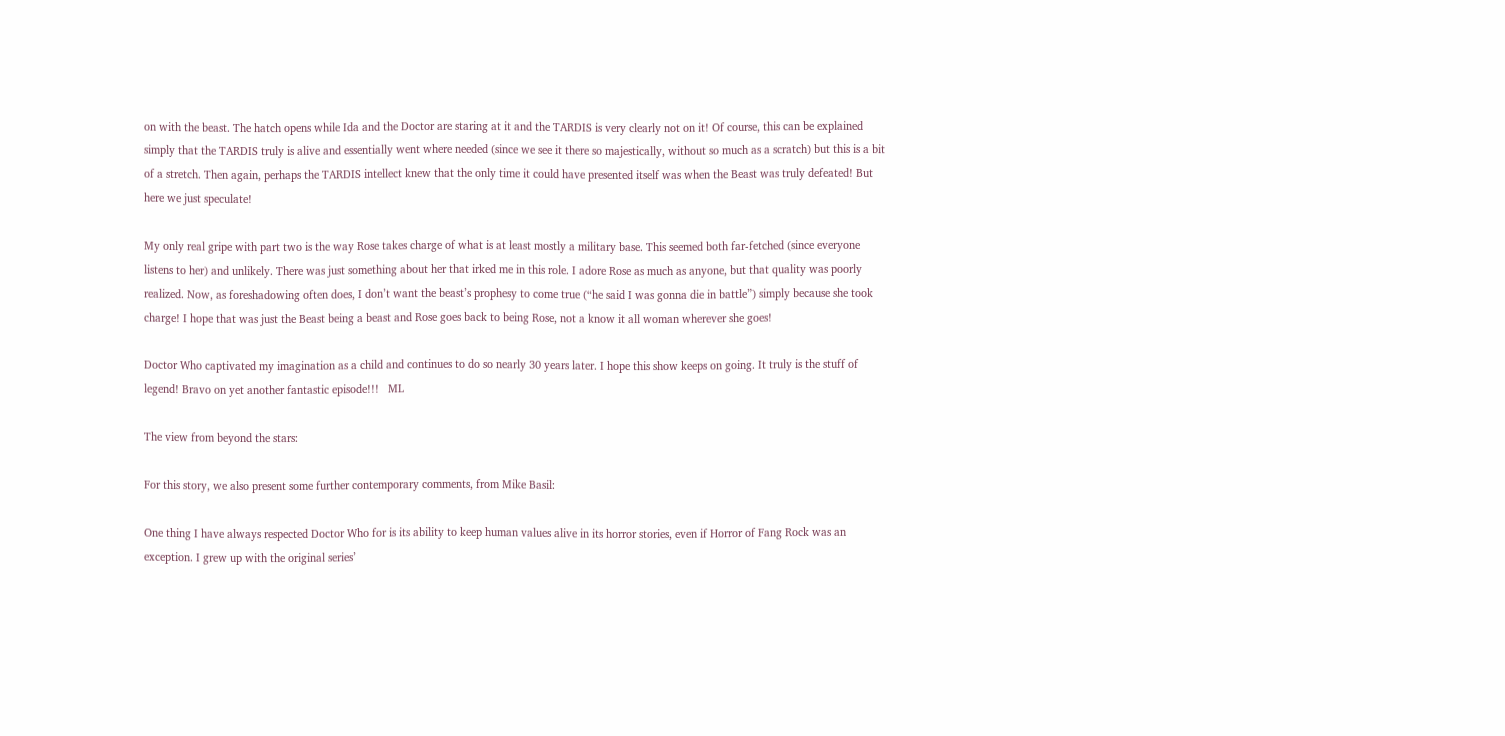on with the beast. The hatch opens while Ida and the Doctor are staring at it and the TARDIS is very clearly not on it! Of course, this can be explained simply that the TARDIS truly is alive and essentially went where needed (since we see it there so majestically, without so much as a scratch) but this is a bit of a stretch. Then again, perhaps the TARDIS intellect knew that the only time it could have presented itself was when the Beast was truly defeated! But here we just speculate!

My only real gripe with part two is the way Rose takes charge of what is at least mostly a military base. This seemed both far-fetched (since everyone listens to her) and unlikely. There was just something about her that irked me in this role. I adore Rose as much as anyone, but that quality was poorly realized. Now, as foreshadowing often does, I don’t want the beast’s prophesy to come true (“he said I was gonna die in battle”) simply because she took charge! I hope that was just the Beast being a beast and Rose goes back to being Rose, not a know it all woman wherever she goes!

Doctor Who captivated my imagination as a child and continues to do so nearly 30 years later. I hope this show keeps on going. It truly is the stuff of legend! Bravo on yet another fantastic episode!!!   ML

The view from beyond the stars:

For this story, we also present some further contemporary comments, from Mike Basil:

One thing I have always respected Doctor Who for is its ability to keep human values alive in its horror stories, even if Horror of Fang Rock was an exception. I grew up with the original series’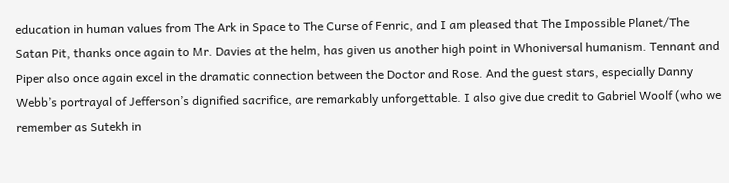education in human values from The Ark in Space to The Curse of Fenric, and I am pleased that The Impossible Planet/The Satan Pit, thanks once again to Mr. Davies at the helm, has given us another high point in Whoniversal humanism. Tennant and Piper also once again excel in the dramatic connection between the Doctor and Rose. And the guest stars, especially Danny Webb’s portrayal of Jefferson’s dignified sacrifice, are remarkably unforgettable. I also give due credit to Gabriel Woolf (who we remember as Sutekh in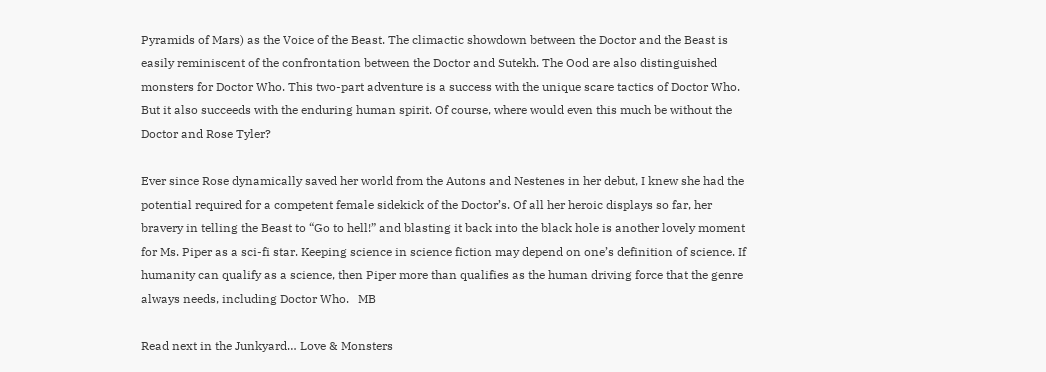Pyramids of Mars) as the Voice of the Beast. The climactic showdown between the Doctor and the Beast is easily reminiscent of the confrontation between the Doctor and Sutekh. The Ood are also distinguished monsters for Doctor Who. This two-part adventure is a success with the unique scare tactics of Doctor Who. But it also succeeds with the enduring human spirit. Of course, where would even this much be without the Doctor and Rose Tyler?

Ever since Rose dynamically saved her world from the Autons and Nestenes in her debut, I knew she had the potential required for a competent female sidekick of the Doctor’s. Of all her heroic displays so far, her bravery in telling the Beast to “Go to hell!” and blasting it back into the black hole is another lovely moment for Ms. Piper as a sci-fi star. Keeping science in science fiction may depend on one’s definition of science. If humanity can qualify as a science, then Piper more than qualifies as the human driving force that the genre always needs, including Doctor Who.   MB

Read next in the Junkyard… Love & Monsters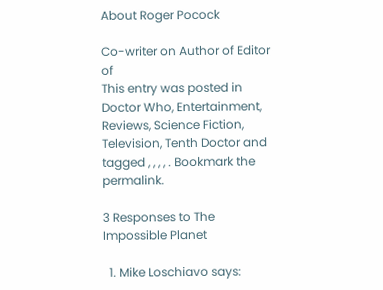About Roger Pocock

Co-writer on Author of Editor of
This entry was posted in Doctor Who, Entertainment, Reviews, Science Fiction, Television, Tenth Doctor and tagged , , , , . Bookmark the permalink.

3 Responses to The Impossible Planet

  1. Mike Loschiavo says: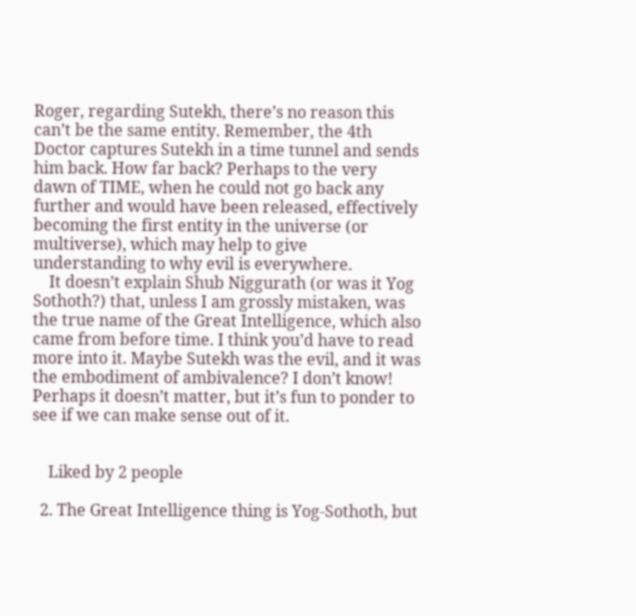Roger, regarding Sutekh, there’s no reason this can’t be the same entity. Remember, the 4th Doctor captures Sutekh in a time tunnel and sends him back. How far back? Perhaps to the very dawn of TIME, when he could not go back any further and would have been released, effectively becoming the first entity in the universe (or multiverse), which may help to give understanding to why evil is everywhere.
    It doesn’t explain Shub Niggurath (or was it Yog Sothoth?) that, unless I am grossly mistaken, was the true name of the Great Intelligence, which also came from before time. I think you’d have to read more into it. Maybe Sutekh was the evil, and it was the embodiment of ambivalence? I don’t know! Perhaps it doesn’t matter, but it’s fun to ponder to see if we can make sense out of it.


    Liked by 2 people

  2. The Great Intelligence thing is Yog-Sothoth, but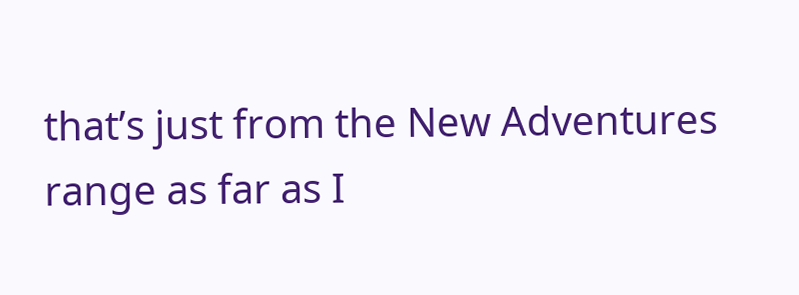that’s just from the New Adventures range as far as I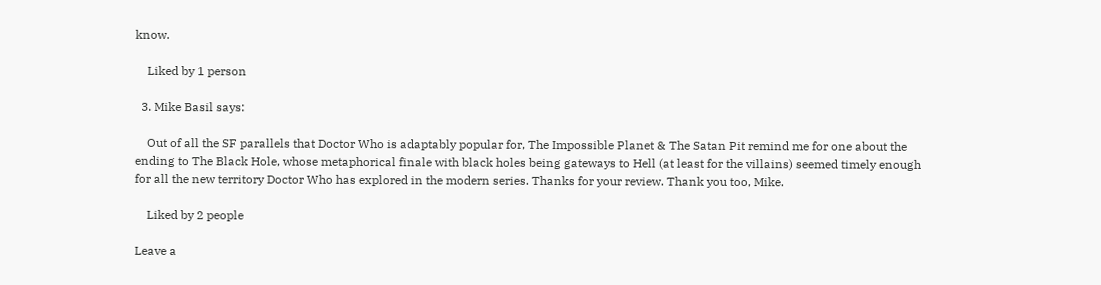know.

    Liked by 1 person

  3. Mike Basil says:

    Out of all the SF parallels that Doctor Who is adaptably popular for, The Impossible Planet & The Satan Pit remind me for one about the ending to The Black Hole, whose metaphorical finale with black holes being gateways to Hell (at least for the villains) seemed timely enough for all the new territory Doctor Who has explored in the modern series. Thanks for your review. Thank you too, Mike.

    Liked by 2 people

Leave a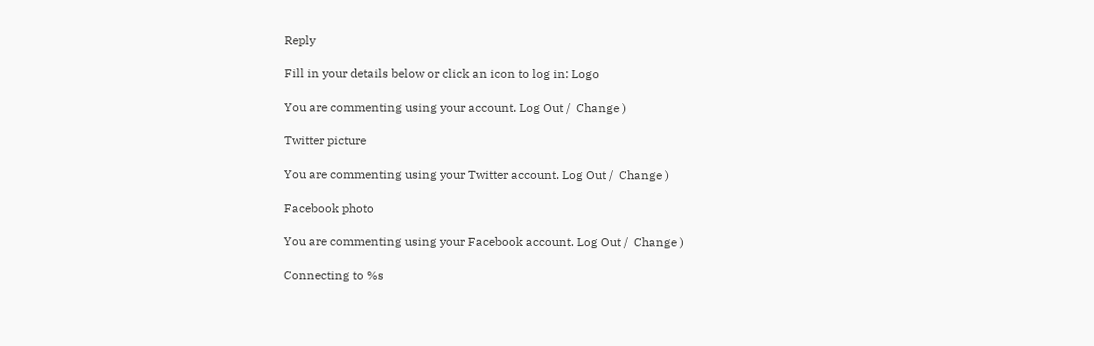Reply

Fill in your details below or click an icon to log in: Logo

You are commenting using your account. Log Out /  Change )

Twitter picture

You are commenting using your Twitter account. Log Out /  Change )

Facebook photo

You are commenting using your Facebook account. Log Out /  Change )

Connecting to %s